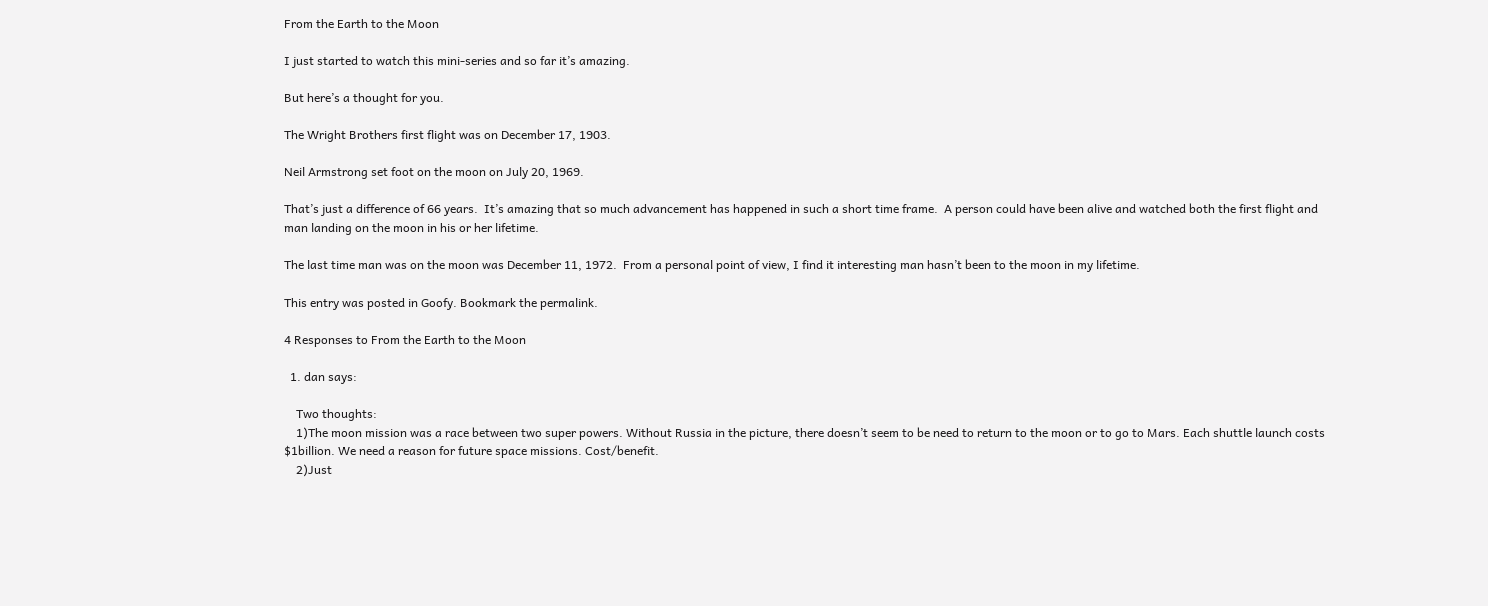From the Earth to the Moon

I just started to watch this mini-series and so far it’s amazing.

But here’s a thought for you.

The Wright Brothers first flight was on December 17, 1903.

Neil Armstrong set foot on the moon on July 20, 1969.

That’s just a difference of 66 years.  It’s amazing that so much advancement has happened in such a short time frame.  A person could have been alive and watched both the first flight and man landing on the moon in his or her lifetime.

The last time man was on the moon was December 11, 1972.  From a personal point of view, I find it interesting man hasn’t been to the moon in my lifetime.

This entry was posted in Goofy. Bookmark the permalink.

4 Responses to From the Earth to the Moon

  1. dan says:

    Two thoughts:
    1)The moon mission was a race between two super powers. Without Russia in the picture, there doesn’t seem to be need to return to the moon or to go to Mars. Each shuttle launch costs $1billion. We need a reason for future space missions. Cost/benefit.
    2)Just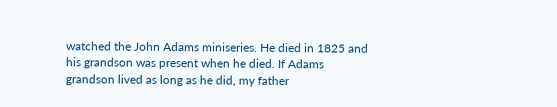watched the John Adams miniseries. He died in 1825 and his grandson was present when he died. If Adams grandson lived as long as he did, my father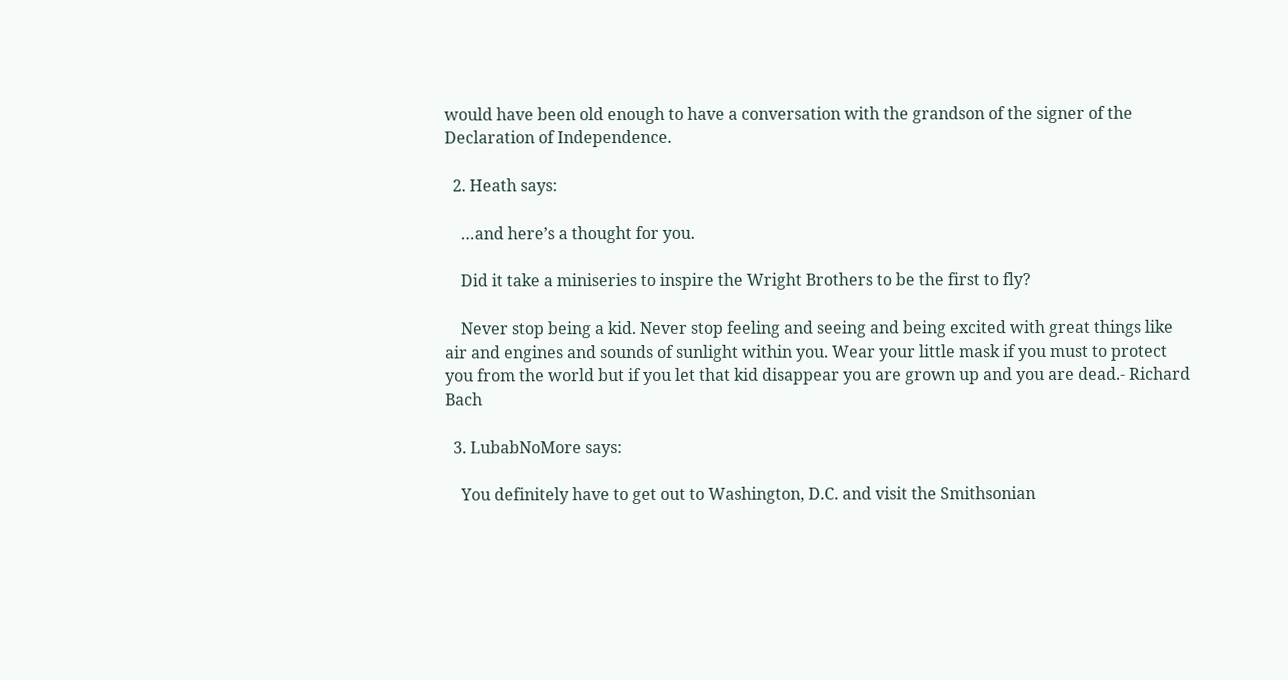would have been old enough to have a conversation with the grandson of the signer of the Declaration of Independence.

  2. Heath says:

    …and here’s a thought for you.

    Did it take a miniseries to inspire the Wright Brothers to be the first to fly?

    Never stop being a kid. Never stop feeling and seeing and being excited with great things like air and engines and sounds of sunlight within you. Wear your little mask if you must to protect you from the world but if you let that kid disappear you are grown up and you are dead.- Richard Bach

  3. LubabNoMore says:

    You definitely have to get out to Washington, D.C. and visit the Smithsonian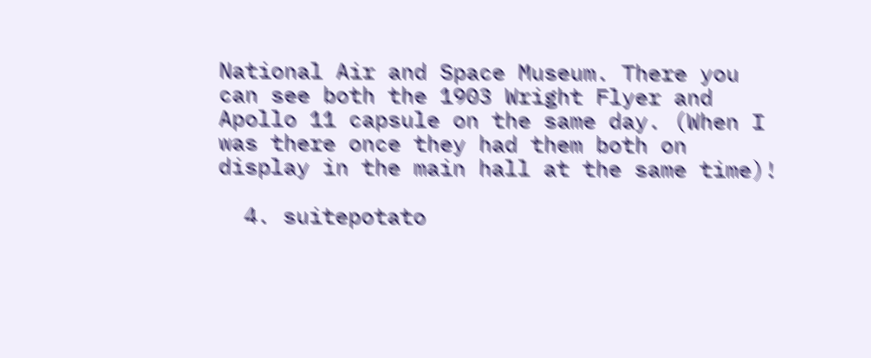National Air and Space Museum. There you can see both the 1903 Wright Flyer and Apollo 11 capsule on the same day. (When I was there once they had them both on display in the main hall at the same time)!

  4. suitepotato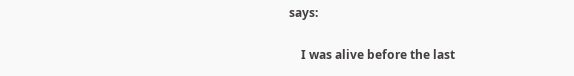says:

    I was alive before the last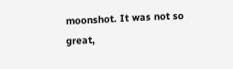moonshot. It was not so great,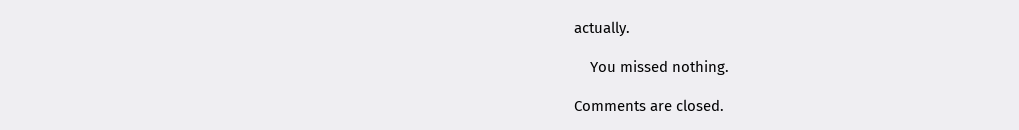actually.

    You missed nothing.

Comments are closed.